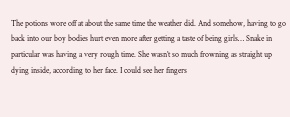The potions wore off at about the same time the weather did. And somehow, having to go back into our boy bodies hurt even more after getting a taste of being girls… Snake in particular was having a very rough time. She wasn’t so much frowning as straight up dying inside, according to her face. I could see her fingers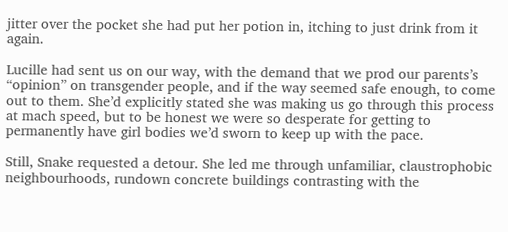jitter over the pocket she had put her potion in, itching to just drink from it again.

Lucille had sent us on our way, with the demand that we prod our parents’s “opinion” on transgender people, and if the way seemed safe enough, to come out to them. She’d explicitly stated she was making us go through this process at mach speed, but to be honest we were so desperate for getting to permanently have girl bodies we’d sworn to keep up with the pace.

Still, Snake requested a detour. She led me through unfamiliar, claustrophobic neighbourhoods, rundown concrete buildings contrasting with the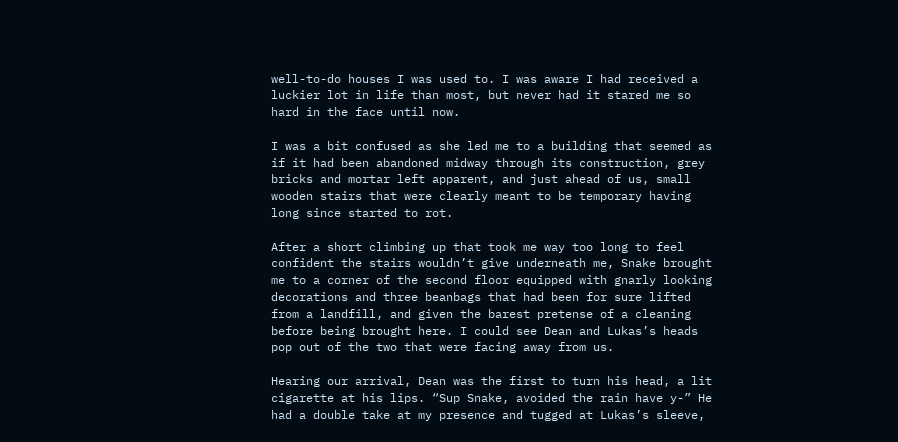well-to-do houses I was used to. I was aware I had received a luckier lot in life than most, but never had it stared me so hard in the face until now.

I was a bit confused as she led me to a building that seemed as if it had been abandoned midway through its construction, grey bricks and mortar left apparent, and just ahead of us, small wooden stairs that were clearly meant to be temporary having long since started to rot.

After a short climbing up that took me way too long to feel confident the stairs wouldn’t give underneath me, Snake brought me to a corner of the second floor equipped with gnarly looking decorations and three beanbags that had been for sure lifted from a landfill, and given the barest pretense of a cleaning before being brought here. I could see Dean and Lukas’s heads pop out of the two that were facing away from us.

Hearing our arrival, Dean was the first to turn his head, a lit cigarette at his lips. “Sup Snake, avoided the rain have y-” He had a double take at my presence and tugged at Lukas’s sleeve,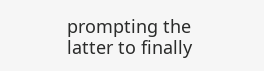prompting the latter to finally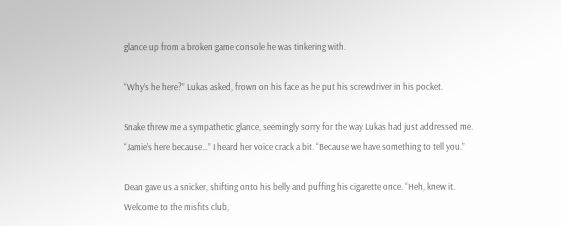glance up from a broken game console he was tinkering with.

“Why’s he here?” Lukas asked, frown on his face as he put his screwdriver in his pocket.

Snake threw me a sympathetic glance, seemingly sorry for the way Lukas had just addressed me. “Jamie’s here because…” I heard her voice crack a bit. “Because we have something to tell you.”

Dean gave us a snicker, shifting onto his belly and puffing his cigarette once. “Heh, knew it. Welcome to the misfits club,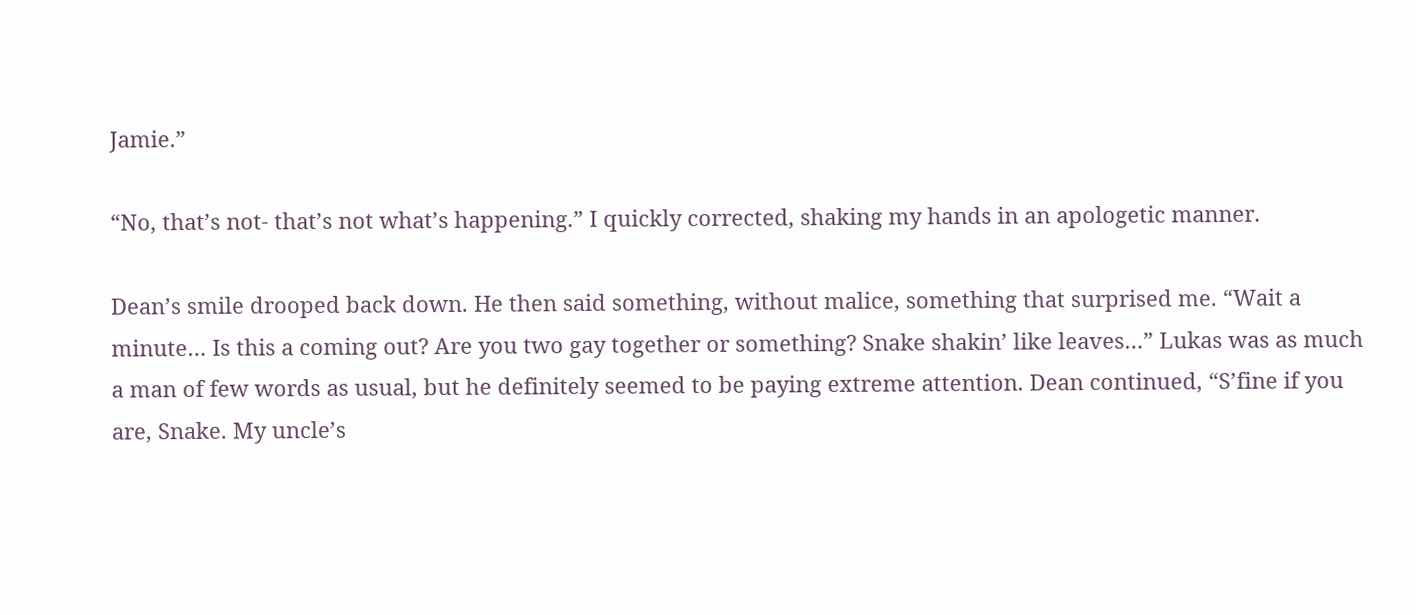Jamie.”

“No, that’s not- that’s not what’s happening.” I quickly corrected, shaking my hands in an apologetic manner.

Dean’s smile drooped back down. He then said something, without malice, something that surprised me. “Wait a minute… Is this a coming out? Are you two gay together or something? Snake shakin’ like leaves…” Lukas was as much a man of few words as usual, but he definitely seemed to be paying extreme attention. Dean continued, “S’fine if you are, Snake. My uncle’s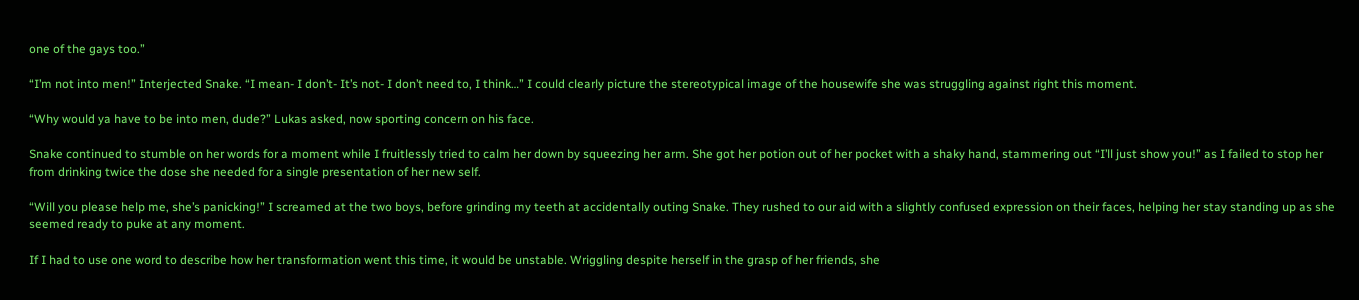one of the gays too.”

“I’m not into men!” Interjected Snake. “I mean- I don’t- It’s not- I don’t need to, I think…” I could clearly picture the stereotypical image of the housewife she was struggling against right this moment.

“Why would ya have to be into men, dude?” Lukas asked, now sporting concern on his face.

Snake continued to stumble on her words for a moment while I fruitlessly tried to calm her down by squeezing her arm. She got her potion out of her pocket with a shaky hand, stammering out “I’ll just show you!” as I failed to stop her from drinking twice the dose she needed for a single presentation of her new self.

“Will you please help me, she’s panicking!” I screamed at the two boys, before grinding my teeth at accidentally outing Snake. They rushed to our aid with a slightly confused expression on their faces, helping her stay standing up as she seemed ready to puke at any moment.

If I had to use one word to describe how her transformation went this time, it would be unstable. Wriggling despite herself in the grasp of her friends, she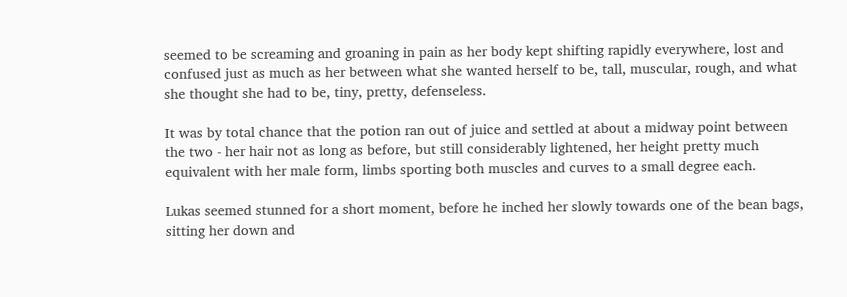seemed to be screaming and groaning in pain as her body kept shifting rapidly everywhere, lost and confused just as much as her between what she wanted herself to be, tall, muscular, rough, and what she thought she had to be, tiny, pretty, defenseless.

It was by total chance that the potion ran out of juice and settled at about a midway point between the two - her hair not as long as before, but still considerably lightened, her height pretty much equivalent with her male form, limbs sporting both muscles and curves to a small degree each.

Lukas seemed stunned for a short moment, before he inched her slowly towards one of the bean bags, sitting her down and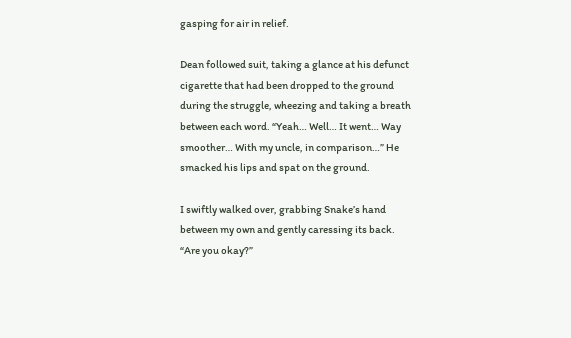gasping for air in relief.

Dean followed suit, taking a glance at his defunct cigarette that had been dropped to the ground during the struggle, wheezing and taking a breath between each word. “Yeah… Well… It went… Way smoother… With my uncle, in comparison…” He smacked his lips and spat on the ground.

I swiftly walked over, grabbing Snake’s hand between my own and gently caressing its back. “Are you okay?”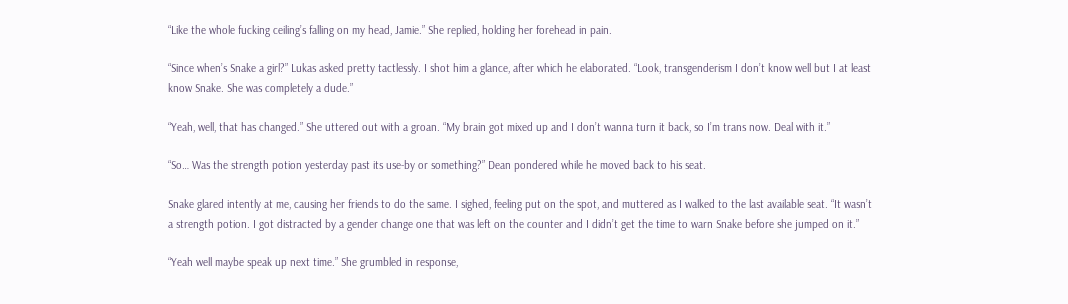“Like the whole fucking ceiling’s falling on my head, Jamie.” She replied, holding her forehead in pain.

“Since when’s Snake a girl?” Lukas asked pretty tactlessly. I shot him a glance, after which he elaborated. “Look, transgenderism I don’t know well but I at least know Snake. She was completely a dude.”

“Yeah, well, that has changed.” She uttered out with a groan. “My brain got mixed up and I don’t wanna turn it back, so I’m trans now. Deal with it.”

“So… Was the strength potion yesterday past its use-by or something?” Dean pondered while he moved back to his seat.

Snake glared intently at me, causing her friends to do the same. I sighed, feeling put on the spot, and muttered as I walked to the last available seat. “It wasn’t a strength potion. I got distracted by a gender change one that was left on the counter and I didn’t get the time to warn Snake before she jumped on it.”

“Yeah well maybe speak up next time.” She grumbled in response,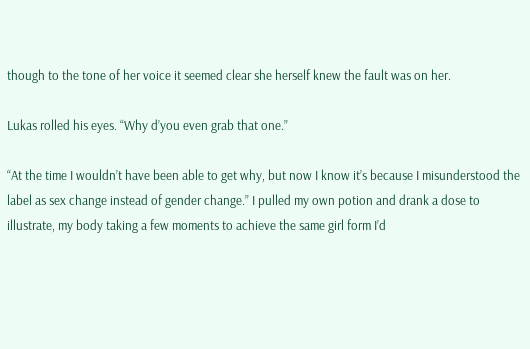though to the tone of her voice it seemed clear she herself knew the fault was on her.

Lukas rolled his eyes. “Why d’you even grab that one.”

“At the time I wouldn’t have been able to get why, but now I know it’s because I misunderstood the label as sex change instead of gender change.” I pulled my own potion and drank a dose to illustrate, my body taking a few moments to achieve the same girl form I’d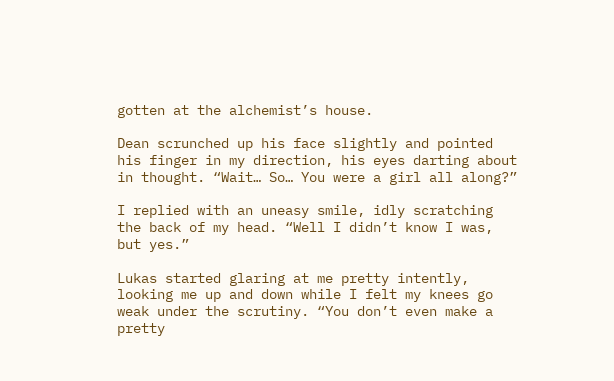gotten at the alchemist’s house.

Dean scrunched up his face slightly and pointed his finger in my direction, his eyes darting about in thought. “Wait… So… You were a girl all along?”

I replied with an uneasy smile, idly scratching the back of my head. “Well I didn’t know I was, but yes.”

Lukas started glaring at me pretty intently, looking me up and down while I felt my knees go weak under the scrutiny. “You don’t even make a pretty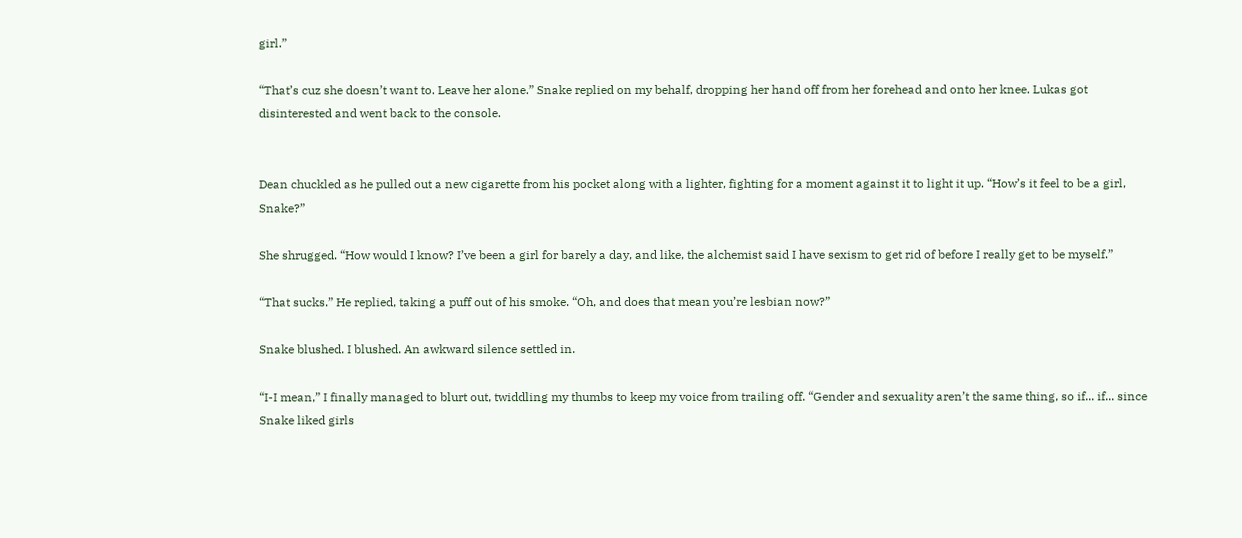girl.”

“That’s cuz she doesn’t want to. Leave her alone.” Snake replied on my behalf, dropping her hand off from her forehead and onto her knee. Lukas got disinterested and went back to the console.


Dean chuckled as he pulled out a new cigarette from his pocket along with a lighter, fighting for a moment against it to light it up. “How’s it feel to be a girl, Snake?”

She shrugged. “How would I know? I’ve been a girl for barely a day, and like, the alchemist said I have sexism to get rid of before I really get to be myself.”

“That sucks.” He replied, taking a puff out of his smoke. “Oh, and does that mean you’re lesbian now?”

Snake blushed. I blushed. An awkward silence settled in.

“I-I mean,” I finally managed to blurt out, twiddling my thumbs to keep my voice from trailing off. “Gender and sexuality aren’t the same thing, so if... if... since Snake liked girls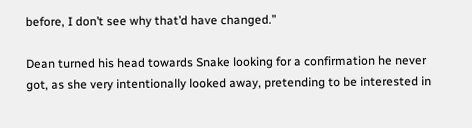before, I don’t see why that’d have changed.”

Dean turned his head towards Snake looking for a confirmation he never got, as she very intentionally looked away, pretending to be interested in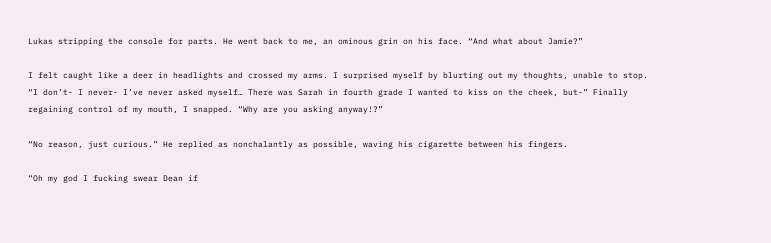Lukas stripping the console for parts. He went back to me, an ominous grin on his face. “And what about Jamie?”

I felt caught like a deer in headlights and crossed my arms. I surprised myself by blurting out my thoughts, unable to stop. “I don’t- I never- I’ve never asked myself… There was Sarah in fourth grade I wanted to kiss on the cheek, but-” Finally regaining control of my mouth, I snapped. “Why are you asking anyway!?”

“No reason, just curious.” He replied as nonchalantly as possible, waving his cigarette between his fingers.

“Oh my god I fucking swear Dean if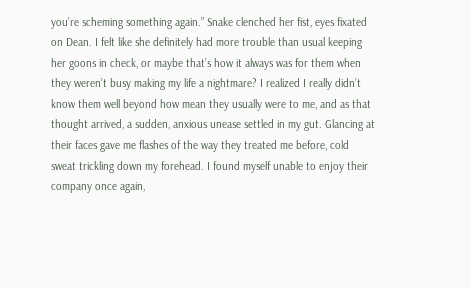you’re scheming something again.” Snake clenched her fist, eyes fixated on Dean. I felt like she definitely had more trouble than usual keeping her goons in check, or maybe that’s how it always was for them when they weren’t busy making my life a nightmare? I realized I really didn’t know them well beyond how mean they usually were to me, and as that thought arrived, a sudden, anxious unease settled in my gut. Glancing at their faces gave me flashes of the way they treated me before, cold sweat trickling down my forehead. I found myself unable to enjoy their company once again,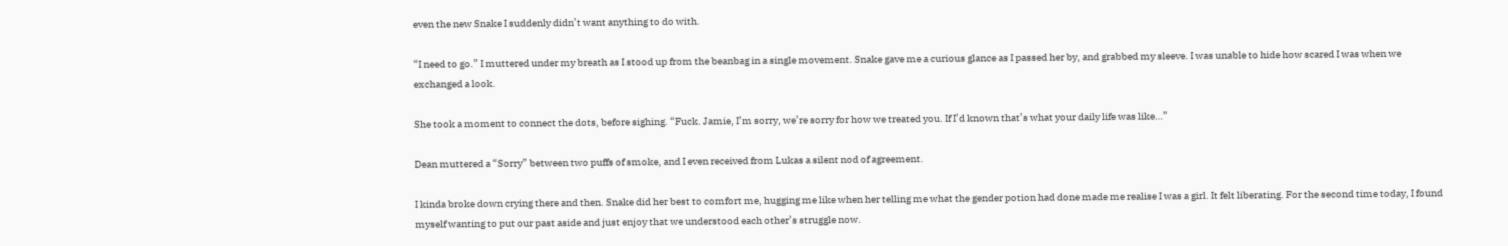even the new Snake I suddenly didn’t want anything to do with.

“I need to go.” I muttered under my breath as I stood up from the beanbag in a single movement. Snake gave me a curious glance as I passed her by, and grabbed my sleeve. I was unable to hide how scared I was when we exchanged a look.

She took a moment to connect the dots, before sighing. “Fuck. Jamie, I’m sorry, we’re sorry for how we treated you. If I’d known that’s what your daily life was like…”

Dean muttered a “Sorry” between two puffs of smoke, and I even received from Lukas a silent nod of agreement.

I kinda broke down crying there and then. Snake did her best to comfort me, hugging me like when her telling me what the gender potion had done made me realise I was a girl. It felt liberating. For the second time today, I found myself wanting to put our past aside and just enjoy that we understood each other’s struggle now.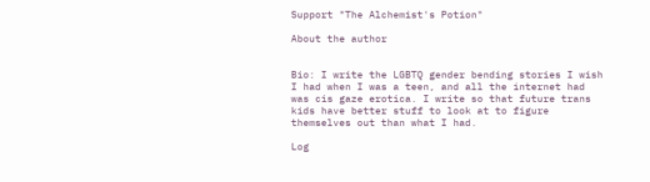Support "The Alchemist's Potion"

About the author


Bio: I write the LGBTQ gender bending stories I wish I had when I was a teen, and all the internet had was cis gaze erotica. I write so that future trans kids have better stuff to look at to figure themselves out than what I had.

Log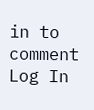in to comment
Log In